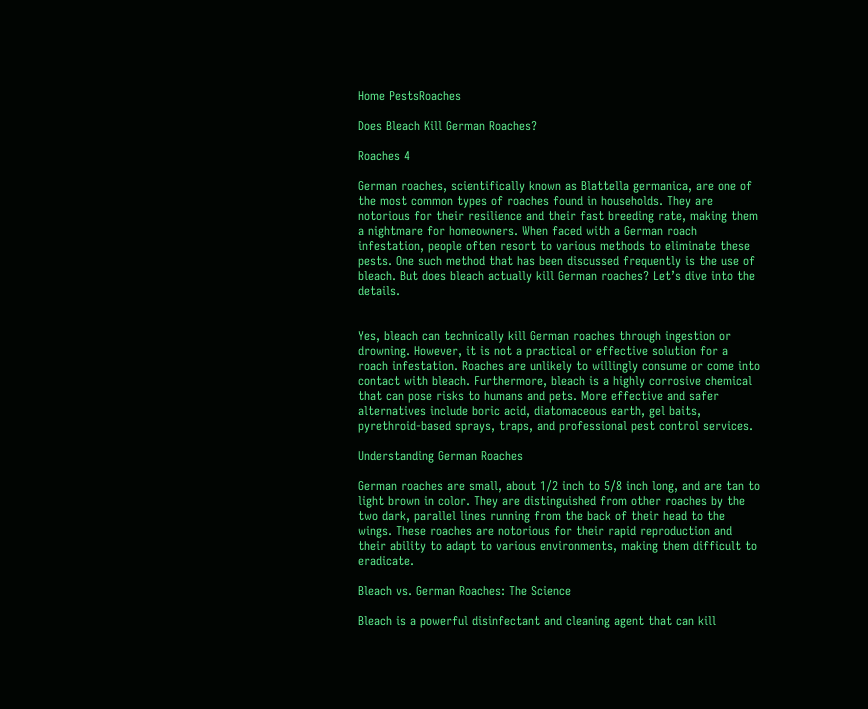Home PestsRoaches

Does Bleach Kill German Roaches?

Roaches 4

German roaches, scientifically known as Blattella germanica, are one of the most common types of roaches found in households. They are notorious for their resilience and their fast breeding rate, making them a nightmare for homeowners. When faced with a German roach infestation, people often resort to various methods to eliminate these pests. One such method that has been discussed frequently is the use of bleach. But does bleach actually kill German roaches? Let’s dive into the details.


Yes, bleach can technically kill German roaches through ingestion or drowning. However, it is not a practical or effective solution for a roach infestation. Roaches are unlikely to willingly consume or come into contact with bleach. Furthermore, bleach is a highly corrosive chemical that can pose risks to humans and pets. More effective and safer alternatives include boric acid, diatomaceous earth, gel baits, pyrethroid-based sprays, traps, and professional pest control services.

Understanding German Roaches

German roaches are small, about 1/2 inch to 5/8 inch long, and are tan to light brown in color. They are distinguished from other roaches by the two dark, parallel lines running from the back of their head to the wings. These roaches are notorious for their rapid reproduction and their ability to adapt to various environments, making them difficult to eradicate.

Bleach vs. German Roaches: The Science

Bleach is a powerful disinfectant and cleaning agent that can kill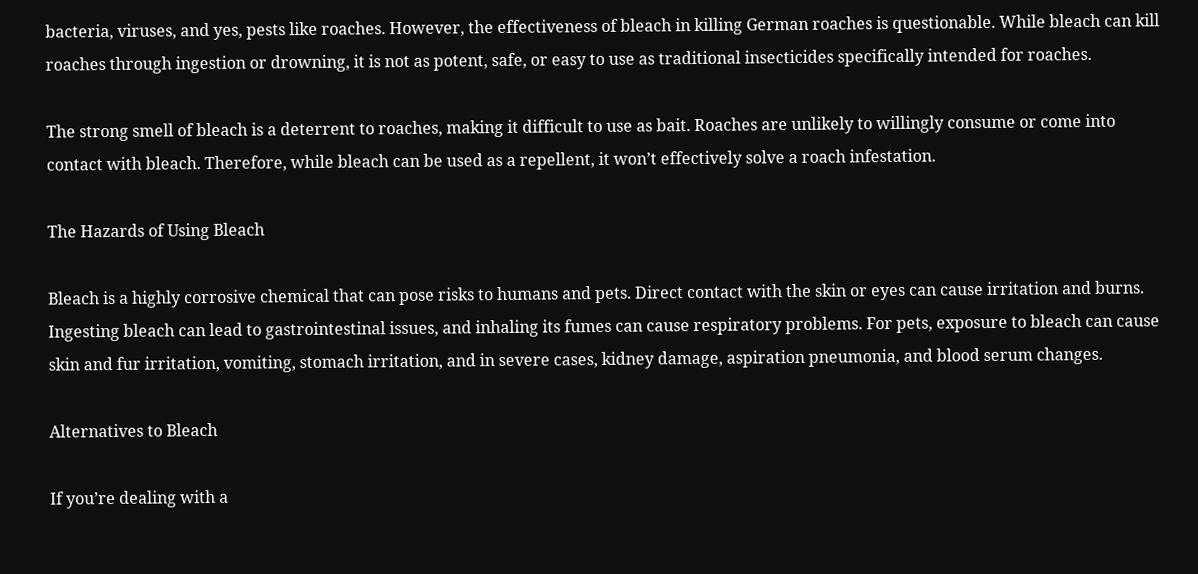bacteria, viruses, and yes, pests like roaches. However, the effectiveness of bleach in killing German roaches is questionable. While bleach can kill roaches through ingestion or drowning, it is not as potent, safe, or easy to use as traditional insecticides specifically intended for roaches.

The strong smell of bleach is a deterrent to roaches, making it difficult to use as bait. Roaches are unlikely to willingly consume or come into contact with bleach. Therefore, while bleach can be used as a repellent, it won’t effectively solve a roach infestation.

The Hazards of Using Bleach

Bleach is a highly corrosive chemical that can pose risks to humans and pets. Direct contact with the skin or eyes can cause irritation and burns. Ingesting bleach can lead to gastrointestinal issues, and inhaling its fumes can cause respiratory problems. For pets, exposure to bleach can cause skin and fur irritation, vomiting, stomach irritation, and in severe cases, kidney damage, aspiration pneumonia, and blood serum changes.

Alternatives to Bleach

If you’re dealing with a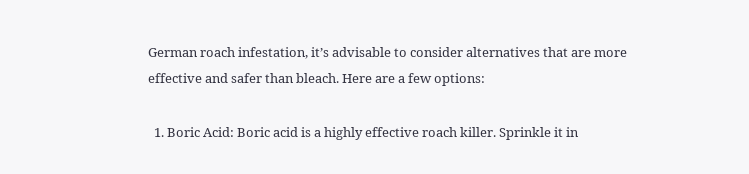German roach infestation, it’s advisable to consider alternatives that are more effective and safer than bleach. Here are a few options:

  1. Boric Acid: Boric acid is a highly effective roach killer. Sprinkle it in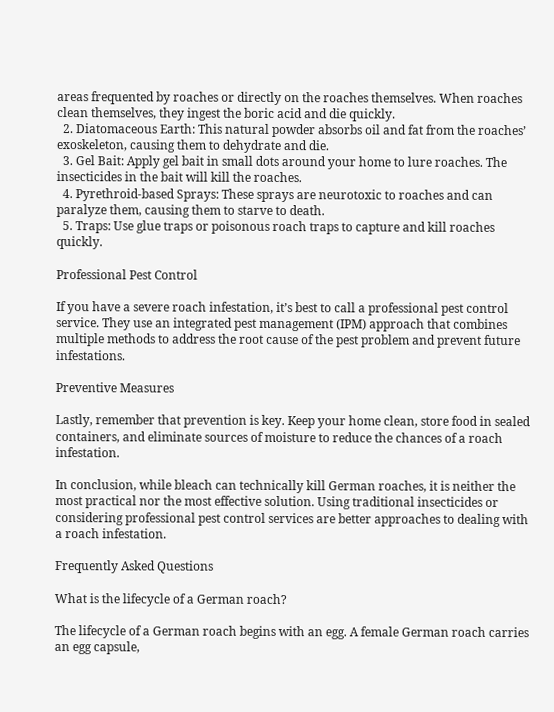areas frequented by roaches or directly on the roaches themselves. When roaches clean themselves, they ingest the boric acid and die quickly.
  2. Diatomaceous Earth: This natural powder absorbs oil and fat from the roaches’ exoskeleton, causing them to dehydrate and die.
  3. Gel Bait: Apply gel bait in small dots around your home to lure roaches. The insecticides in the bait will kill the roaches.
  4. Pyrethroid-based Sprays: These sprays are neurotoxic to roaches and can paralyze them, causing them to starve to death.
  5. Traps: Use glue traps or poisonous roach traps to capture and kill roaches quickly.

Professional Pest Control

If you have a severe roach infestation, it’s best to call a professional pest control service. They use an integrated pest management (IPM) approach that combines multiple methods to address the root cause of the pest problem and prevent future infestations.

Preventive Measures

Lastly, remember that prevention is key. Keep your home clean, store food in sealed containers, and eliminate sources of moisture to reduce the chances of a roach infestation.

In conclusion, while bleach can technically kill German roaches, it is neither the most practical nor the most effective solution. Using traditional insecticides or considering professional pest control services are better approaches to dealing with a roach infestation.

Frequently Asked Questions

What is the lifecycle of a German roach?

The lifecycle of a German roach begins with an egg. A female German roach carries an egg capsule,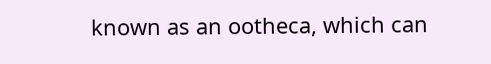known as an ootheca, which can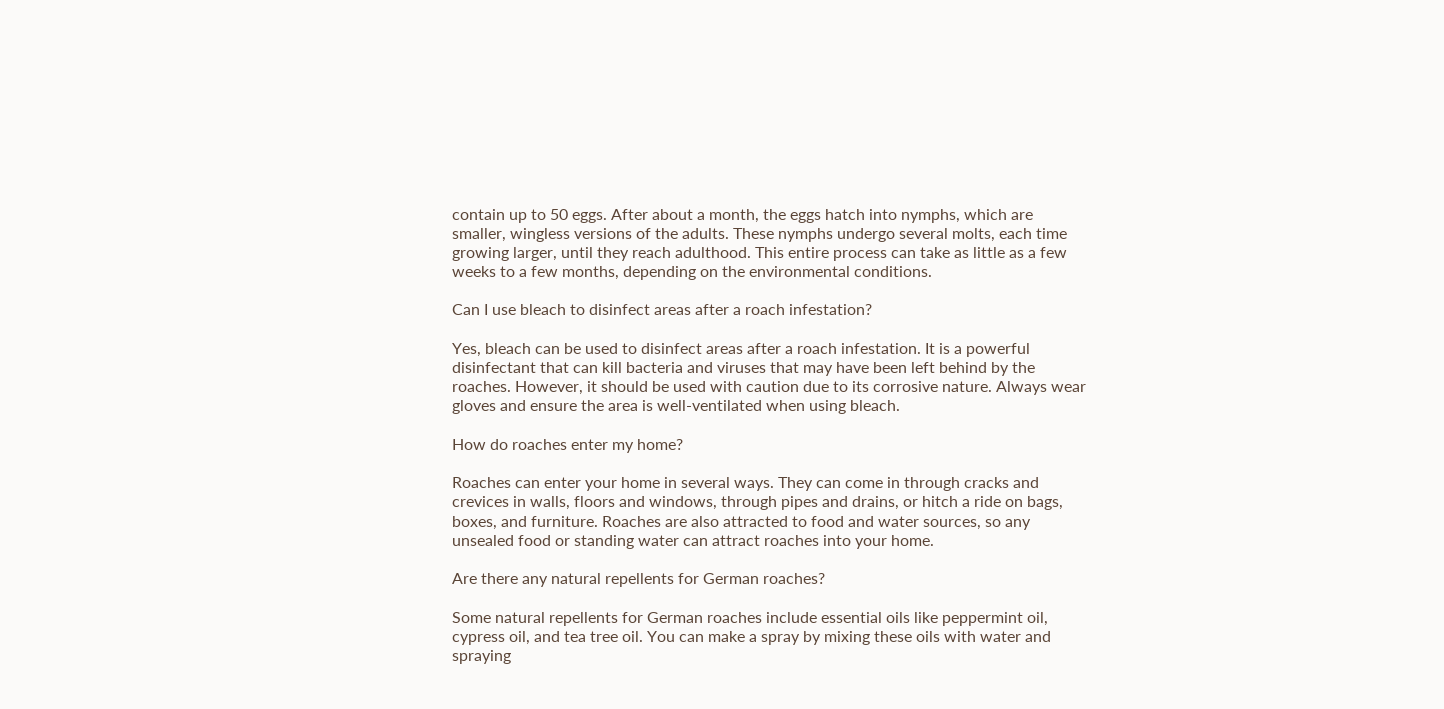contain up to 50 eggs. After about a month, the eggs hatch into nymphs, which are smaller, wingless versions of the adults. These nymphs undergo several molts, each time growing larger, until they reach adulthood. This entire process can take as little as a few weeks to a few months, depending on the environmental conditions.

Can I use bleach to disinfect areas after a roach infestation?

Yes, bleach can be used to disinfect areas after a roach infestation. It is a powerful disinfectant that can kill bacteria and viruses that may have been left behind by the roaches. However, it should be used with caution due to its corrosive nature. Always wear gloves and ensure the area is well-ventilated when using bleach.

How do roaches enter my home?

Roaches can enter your home in several ways. They can come in through cracks and crevices in walls, floors and windows, through pipes and drains, or hitch a ride on bags, boxes, and furniture. Roaches are also attracted to food and water sources, so any unsealed food or standing water can attract roaches into your home.

Are there any natural repellents for German roaches?

Some natural repellents for German roaches include essential oils like peppermint oil, cypress oil, and tea tree oil. You can make a spray by mixing these oils with water and spraying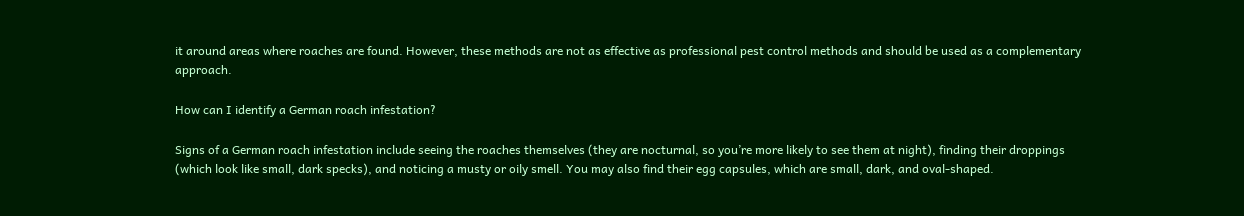it around areas where roaches are found. However, these methods are not as effective as professional pest control methods and should be used as a complementary approach.

How can I identify a German roach infestation?

Signs of a German roach infestation include seeing the roaches themselves (they are nocturnal, so you’re more likely to see them at night), finding their droppings (which look like small, dark specks), and noticing a musty or oily smell. You may also find their egg capsules, which are small, dark, and oval-shaped.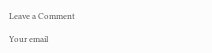Leave a Comment

Your email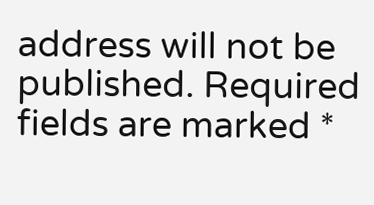address will not be published. Required fields are marked *